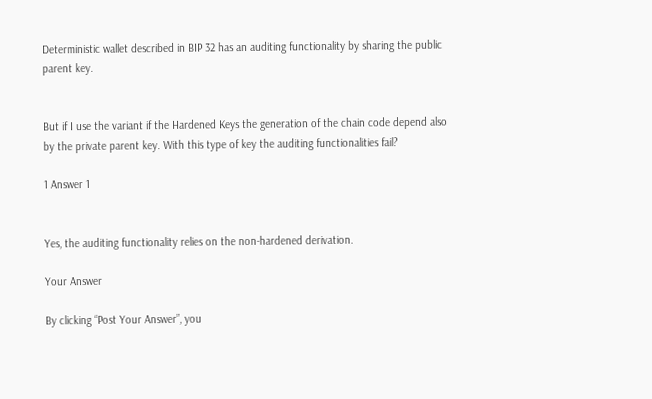Deterministic wallet described in BIP 32 has an auditing functionality by sharing the public parent key.


But if I use the variant if the Hardened Keys the generation of the chain code depend also by the private parent key. With this type of key the auditing functionalities fail?

1 Answer 1


Yes, the auditing functionality relies on the non-hardened derivation.

Your Answer

By clicking “Post Your Answer”, you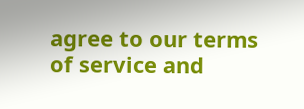agree to our terms of service and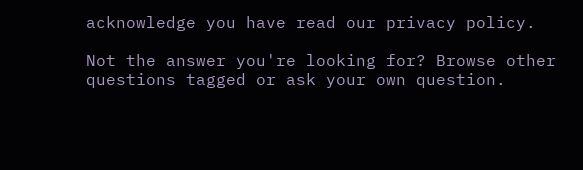acknowledge you have read our privacy policy.

Not the answer you're looking for? Browse other questions tagged or ask your own question.